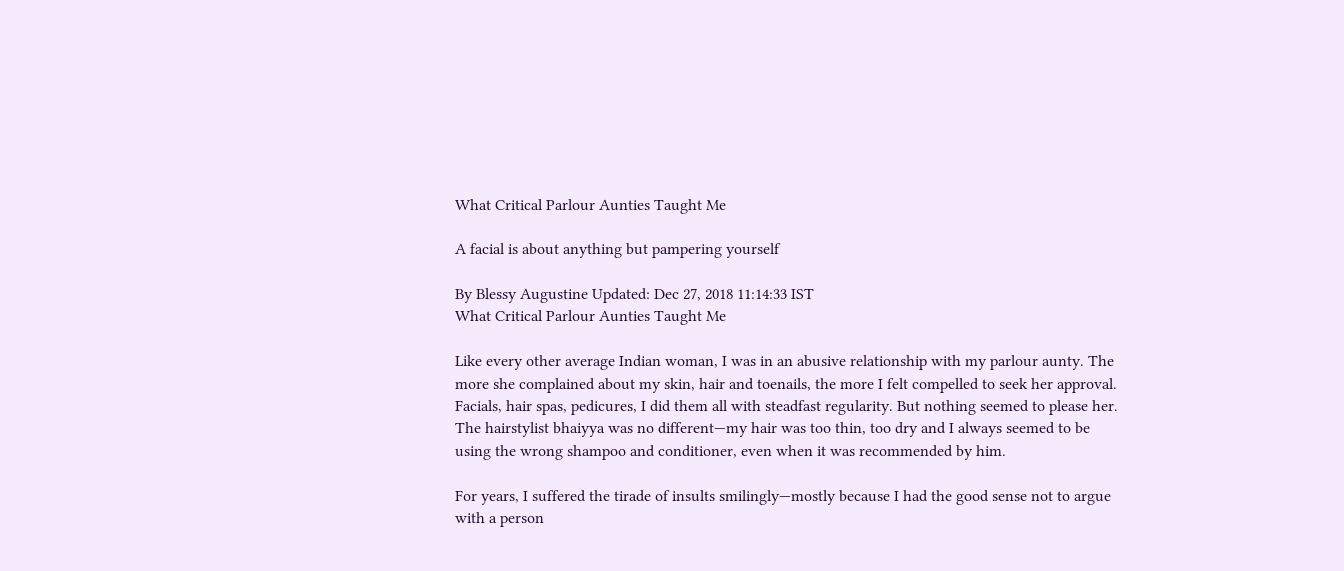What Critical Parlour Aunties Taught Me

A facial is about anything but pampering yourself

By Blessy Augustine Updated: Dec 27, 2018 11:14:33 IST
What Critical Parlour Aunties Taught Me

Like every other average Indian woman, I was in an abusive relationship with my parlour aunty. The more she complained about my skin, hair and toenails, the more I felt compelled to seek her approval. Facials, hair spas, pedicures, I did them all with steadfast regularity. But nothing seemed to please her. The hairstylist bhaiyya was no different—my hair was too thin, too dry and I always seemed to be using the wrong shampoo and conditioner, even when it was recommended by him.

For years, I suffered the tirade of insults smilingly—mostly because I had the good sense not to argue with a person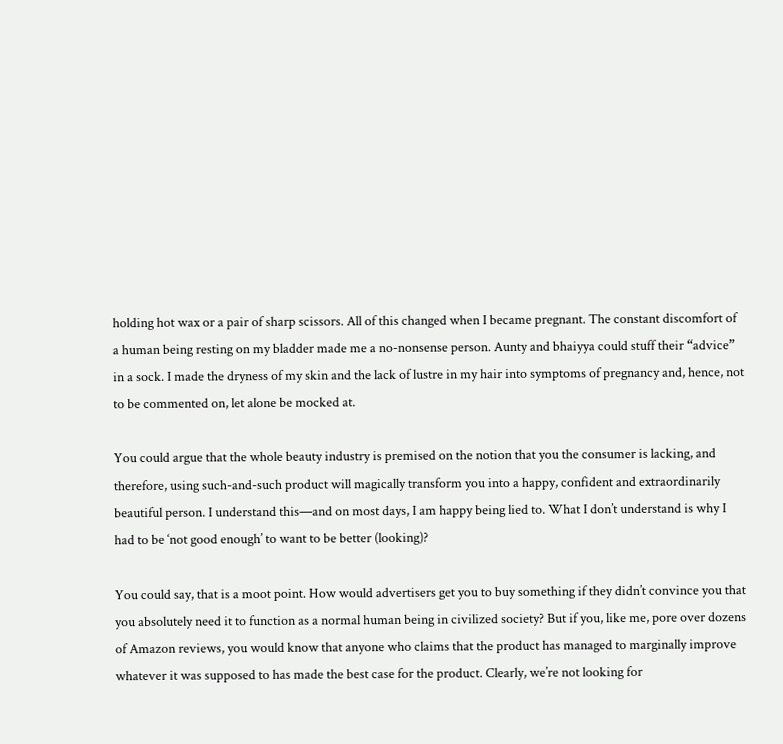holding hot wax or a pair of sharp scissors. All of this changed when I became pregnant. The constant discomfort of a human being resting on my bladder made me a no-nonsense person. Aunty and bhaiyya could stuff their “advice” in a sock. I made the dryness of my skin and the lack of lustre in my hair into symptoms of pregnancy and, hence, not to be commented on, let alone be mocked at.

You could argue that the whole beauty industry is premised on the notion that you the consumer is lacking, and therefore, using such-and-such product will magically transform you into a happy, confident and extraordinarily beautiful person. I understand this—and on most days, I am happy being lied to. What I don’t understand is why I had to be ‘not good enough’ to want to be better (looking)?

You could say, that is a moot point. How would advertisers get you to buy something if they didn’t convince you that you absolutely need it to function as a normal human being in civilized society? But if you, like me, pore over dozens of Amazon reviews, you would know that anyone who claims that the product has managed to marginally improve whatever it was supposed to has made the best case for the product. Clearly, we’re not looking for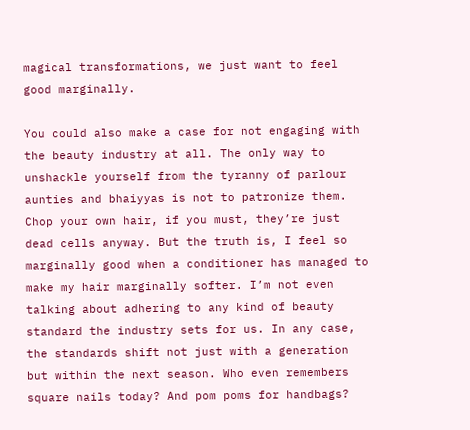magical transformations, we just want to feel good marginally.

You could also make a case for not engaging with the beauty industry at all. The only way to unshackle yourself from the tyranny of parlour aunties and bhaiyyas is not to patronize them. Chop your own hair, if you must, they’re just dead cells anyway. But the truth is, I feel so marginally good when a conditioner has managed to make my hair marginally softer. I’m not even talking about adhering to any kind of beauty standard the industry sets for us. In any case, the standards shift not just with a generation but within the next season. Who even remembers square nails today? And pom poms for handbags?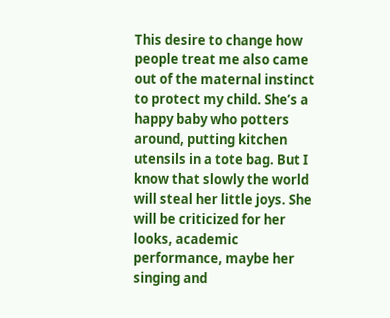This desire to change how people treat me also came out of the maternal instinct to protect my child. She’s a happy baby who potters around, putting kitchen utensils in a tote bag. But I know that slowly the world will steal her little joys. She will be criticized for her looks, academic performance, maybe her singing and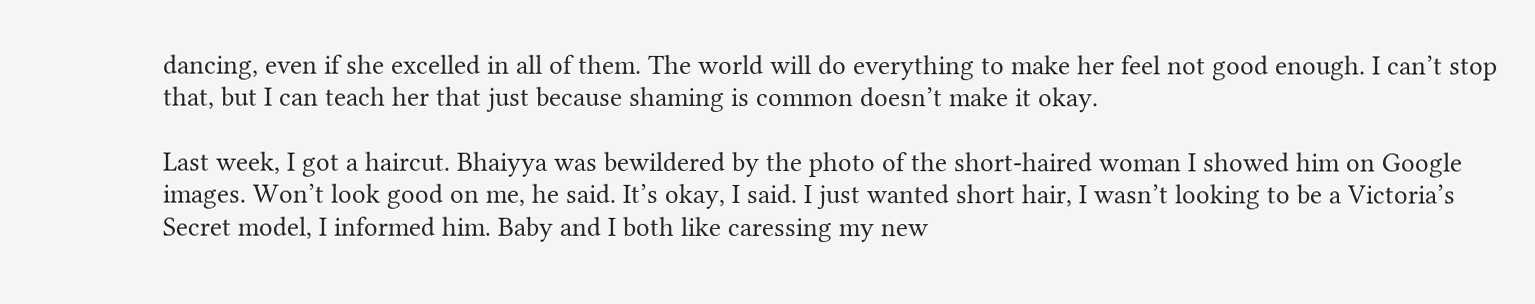dancing, even if she excelled in all of them. The world will do everything to make her feel not good enough. I can’t stop that, but I can teach her that just because shaming is common doesn’t make it okay.

Last week, I got a haircut. Bhaiyya was bewildered by the photo of the short-haired woman I showed him on Google images. Won’t look good on me, he said. It’s okay, I said. I just wanted short hair, I wasn’t looking to be a Victoria’s Secret model, I informed him. Baby and I both like caressing my new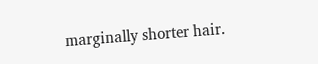marginally shorter hair.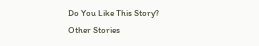Do You Like This Story?
Other Stories